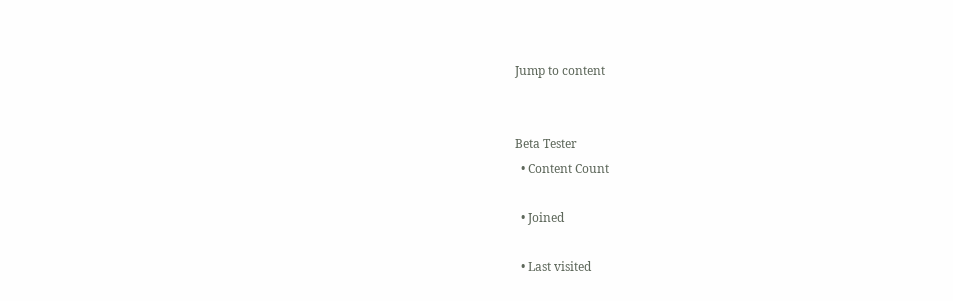Jump to content


Beta Tester
  • Content Count

  • Joined

  • Last visited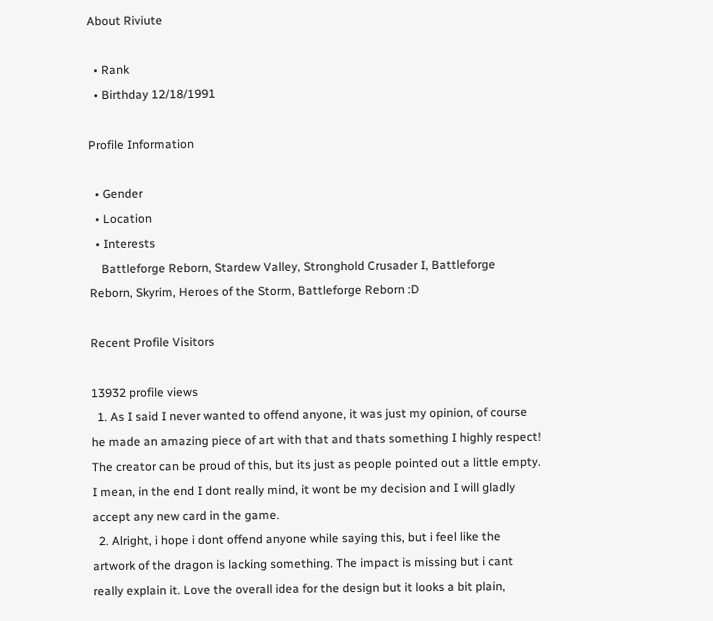About Riviute

  • Rank
  • Birthday 12/18/1991

Profile Information

  • Gender
  • Location
  • Interests
    Battleforge Reborn, Stardew Valley, Stronghold Crusader I, Battleforge Reborn, Skyrim, Heroes of the Storm, Battleforge Reborn :D

Recent Profile Visitors

13932 profile views
  1. As I said I never wanted to offend anyone, it was just my opinion, of course he made an amazing piece of art with that and thats something I highly respect! The creator can be proud of this, but its just as people pointed out a little empty. I mean, in the end I dont really mind, it wont be my decision and I will gladly accept any new card in the game.
  2. Alright, i hope i dont offend anyone while saying this, but i feel like the artwork of the dragon is lacking something. The impact is missing but i cant really explain it. Love the overall idea for the design but it looks a bit plain,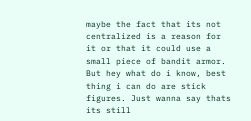maybe the fact that its not centralized is a reason for it or that it could use a small piece of bandit armor. But hey what do i know, best thing i can do are stick figures. Just wanna say thats its still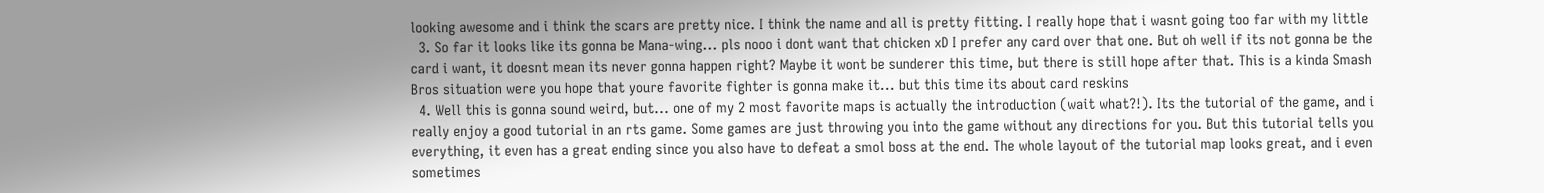looking awesome and i think the scars are pretty nice. I think the name and all is pretty fitting. I really hope that i wasnt going too far with my little
  3. So far it looks like its gonna be Mana-wing... pls nooo i dont want that chicken xD I prefer any card over that one. But oh well if its not gonna be the card i want, it doesnt mean its never gonna happen right? Maybe it wont be sunderer this time, but there is still hope after that. This is a kinda Smash Bros situation were you hope that youre favorite fighter is gonna make it... but this time its about card reskins
  4. Well this is gonna sound weird, but... one of my 2 most favorite maps is actually the introduction (wait what?!). Its the tutorial of the game, and i really enjoy a good tutorial in an rts game. Some games are just throwing you into the game without any directions for you. But this tutorial tells you everything, it even has a great ending since you also have to defeat a smol boss at the end. The whole layout of the tutorial map looks great, and i even sometimes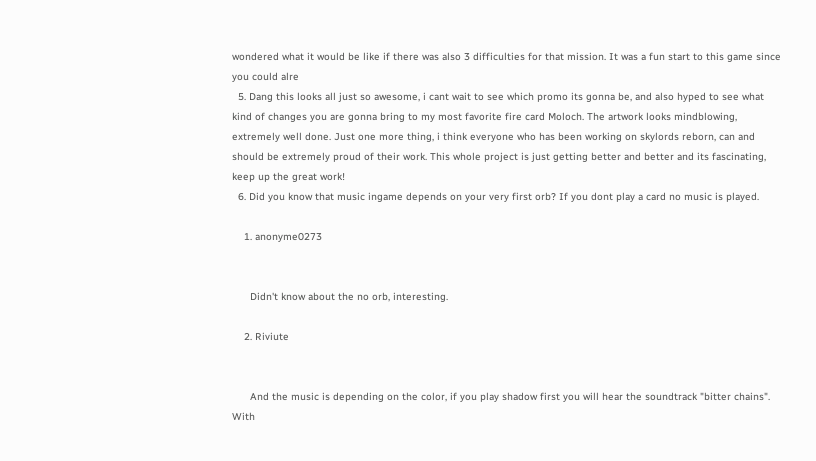wondered what it would be like if there was also 3 difficulties for that mission. It was a fun start to this game since you could alre
  5. Dang this looks all just so awesome, i cant wait to see which promo its gonna be, and also hyped to see what kind of changes you are gonna bring to my most favorite fire card Moloch. The artwork looks mindblowing, extremely well done. Just one more thing, i think everyone who has been working on skylords reborn, can and should be extremely proud of their work. This whole project is just getting better and better and its fascinating, keep up the great work!
  6. Did you know that music ingame depends on your very first orb? If you dont play a card no music is played.

    1. anonyme0273


      Didn't know about the no orb, interesting.

    2. Riviute


      And the music is depending on the color, if you play shadow first you will hear the soundtrack "bitter chains". With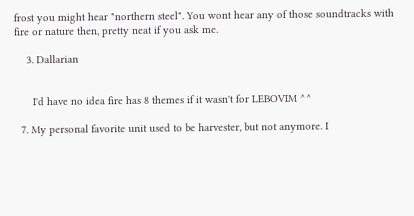frost you might hear "northern steel". You wont hear any of those soundtracks with fire or nature then, pretty neat if you ask me.

    3. Dallarian


      I'd have no idea fire has 8 themes if it wasn't for LEBOVIM ^^

  7. My personal favorite unit used to be harvester, but not anymore. I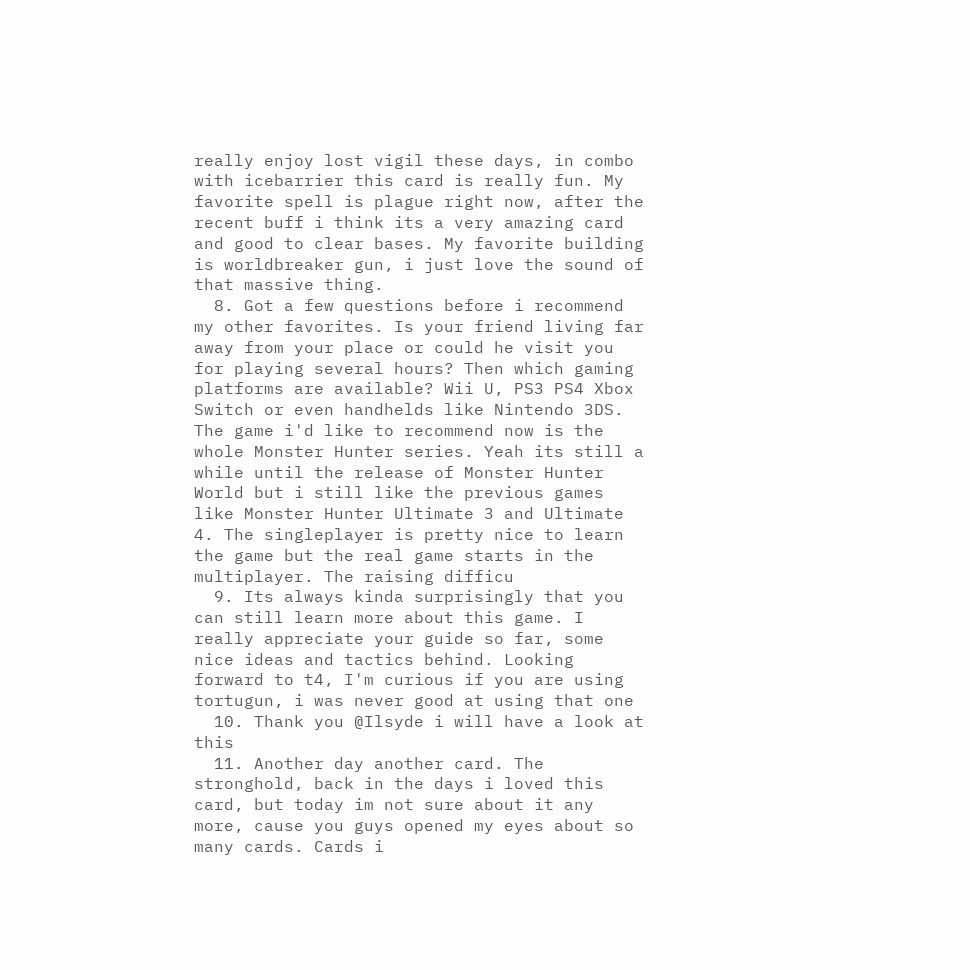really enjoy lost vigil these days, in combo with icebarrier this card is really fun. My favorite spell is plague right now, after the recent buff i think its a very amazing card and good to clear bases. My favorite building is worldbreaker gun, i just love the sound of that massive thing.
  8. Got a few questions before i recommend my other favorites. Is your friend living far away from your place or could he visit you for playing several hours? Then which gaming platforms are available? Wii U, PS3 PS4 Xbox Switch or even handhelds like Nintendo 3DS. The game i'd like to recommend now is the whole Monster Hunter series. Yeah its still a while until the release of Monster Hunter World but i still like the previous games like Monster Hunter Ultimate 3 and Ultimate 4. The singleplayer is pretty nice to learn the game but the real game starts in the multiplayer. The raising difficu
  9. Its always kinda surprisingly that you can still learn more about this game. I really appreciate your guide so far, some nice ideas and tactics behind. Looking forward to t4, I'm curious if you are using tortugun, i was never good at using that one
  10. Thank you @Ilsyde i will have a look at this
  11. Another day another card. The stronghold, back in the days i loved this card, but today im not sure about it any more, cause you guys opened my eyes about so many cards. Cards i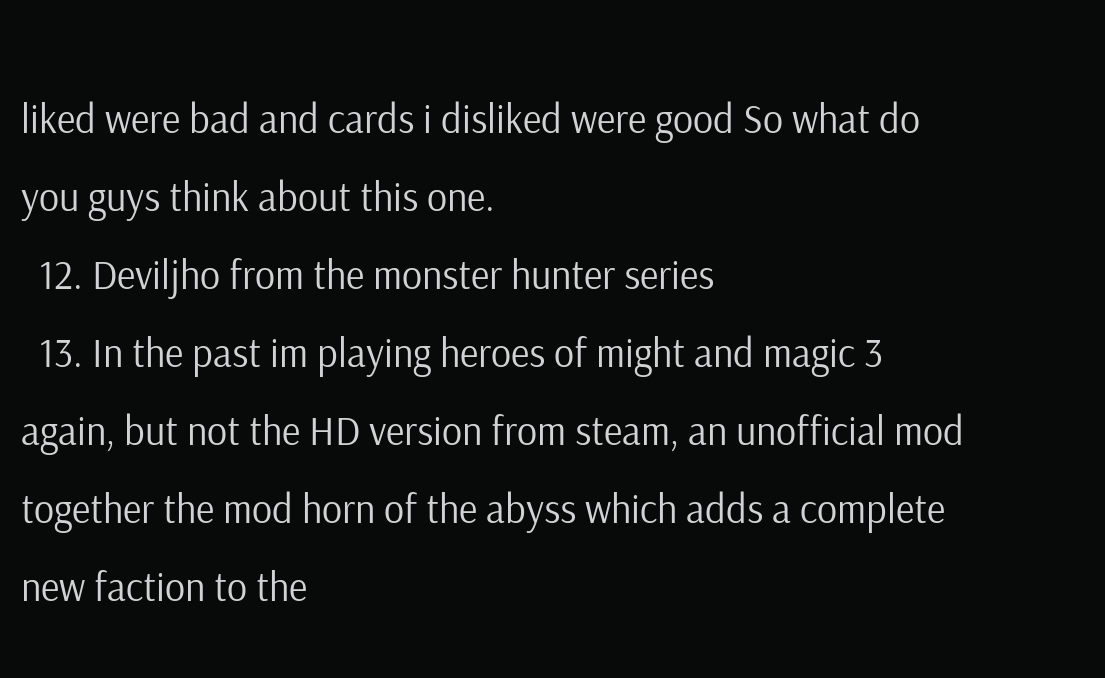liked were bad and cards i disliked were good So what do you guys think about this one.
  12. Deviljho from the monster hunter series
  13. In the past im playing heroes of might and magic 3 again, but not the HD version from steam, an unofficial mod together the mod horn of the abyss which adds a complete new faction to the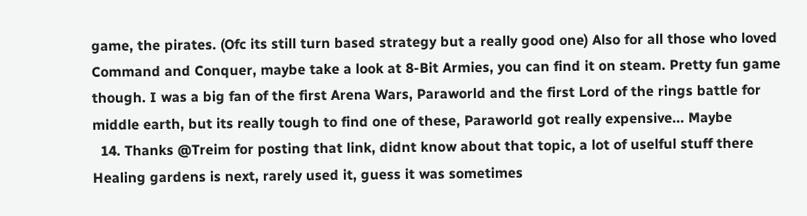game, the pirates. (Ofc its still turn based strategy but a really good one) Also for all those who loved Command and Conquer, maybe take a look at 8-Bit Armies, you can find it on steam. Pretty fun game though. I was a big fan of the first Arena Wars, Paraworld and the first Lord of the rings battle for middle earth, but its really tough to find one of these, Paraworld got really expensive... Maybe
  14. Thanks @Treim for posting that link, didnt know about that topic, a lot of uselful stuff there Healing gardens is next, rarely used it, guess it was sometimes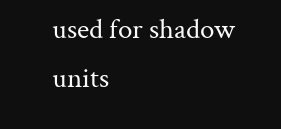used for shadow units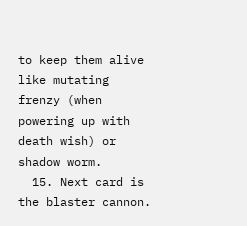to keep them alive like mutating frenzy (when powering up with death wish) or shadow worm.
  15. Next card is the blaster cannon.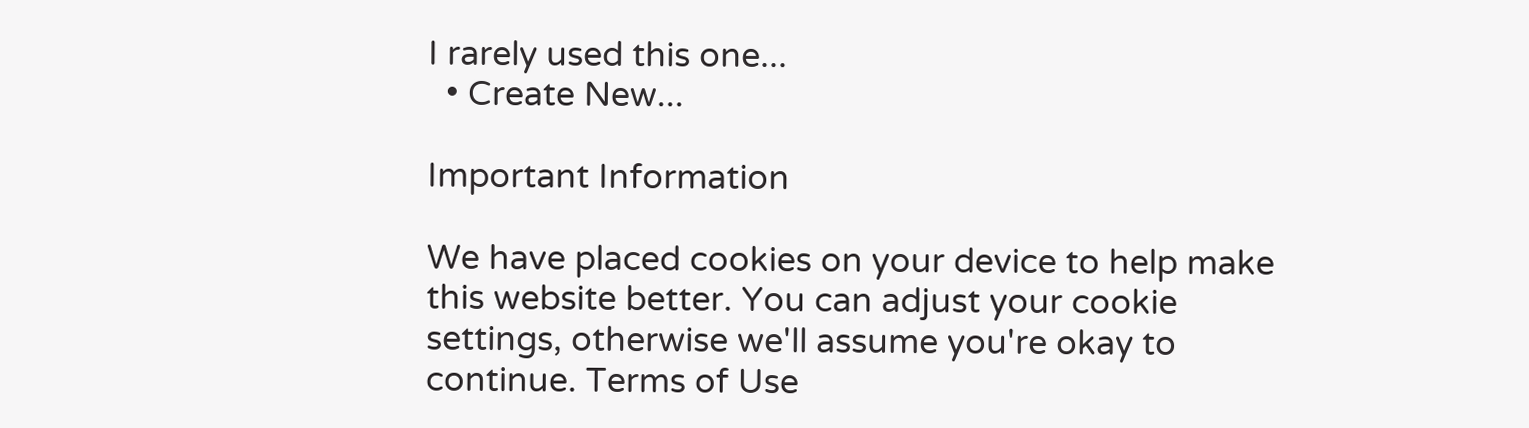I rarely used this one...
  • Create New...

Important Information

We have placed cookies on your device to help make this website better. You can adjust your cookie settings, otherwise we'll assume you're okay to continue. Terms of Use